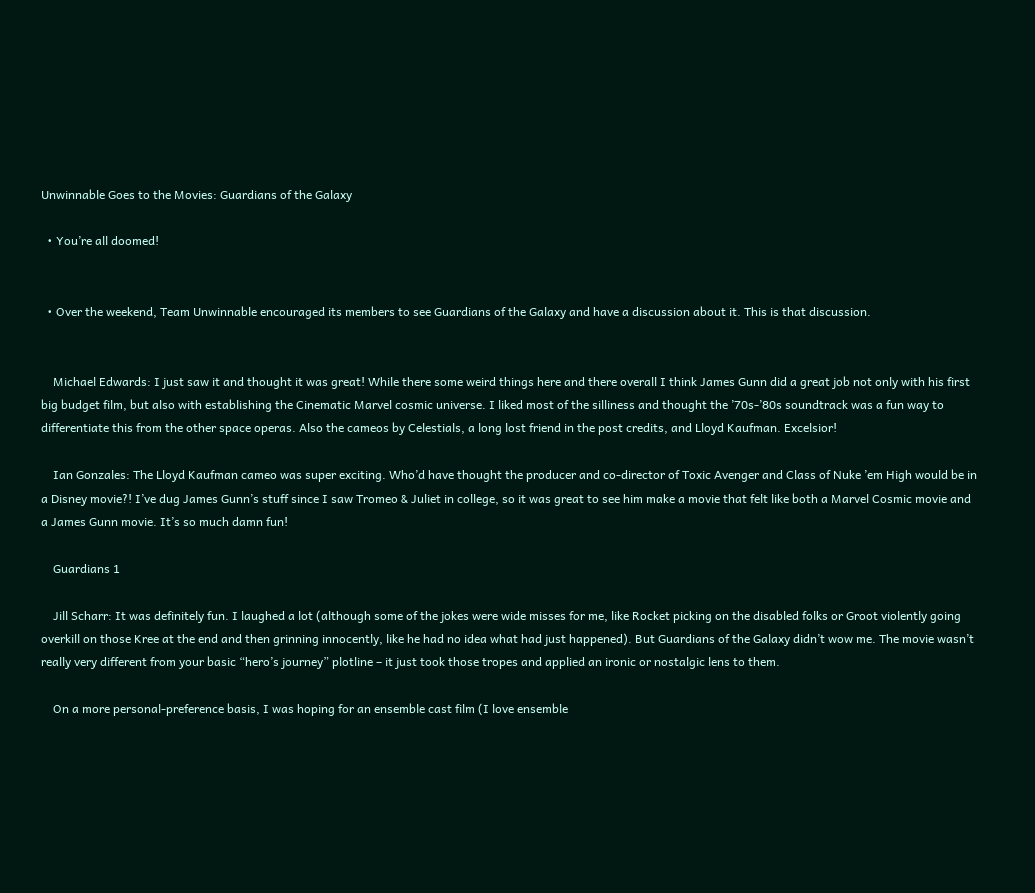Unwinnable Goes to the Movies: Guardians of the Galaxy

  • You’re all doomed!


  • Over the weekend, Team Unwinnable encouraged its members to see Guardians of the Galaxy and have a discussion about it. This is that discussion.


    Michael Edwards: I just saw it and thought it was great! While there some weird things here and there overall I think James Gunn did a great job not only with his first big budget film, but also with establishing the Cinematic Marvel cosmic universe. I liked most of the silliness and thought the ’70s-’80s soundtrack was a fun way to differentiate this from the other space operas. Also the cameos by Celestials, a long lost friend in the post credits, and Lloyd Kaufman. Excelsior!

    Ian Gonzales: The Lloyd Kaufman cameo was super exciting. Who’d have thought the producer and co-director of Toxic Avenger and Class of Nuke ’em High would be in a Disney movie?! I’ve dug James Gunn’s stuff since I saw Tromeo & Juliet in college, so it was great to see him make a movie that felt like both a Marvel Cosmic movie and a James Gunn movie. It’s so much damn fun!

    Guardians 1

    Jill Scharr: It was definitely fun. I laughed a lot (although some of the jokes were wide misses for me, like Rocket picking on the disabled folks or Groot violently going overkill on those Kree at the end and then grinning innocently, like he had no idea what had just happened). But Guardians of the Galaxy didn’t wow me. The movie wasn’t really very different from your basic “hero’s journey” plotline – it just took those tropes and applied an ironic or nostalgic lens to them.

    On a more personal-preference basis, I was hoping for an ensemble cast film (I love ensemble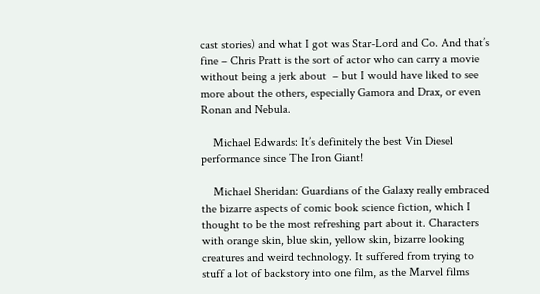cast stories) and what I got was Star-Lord and Co. And that’s fine – Chris Pratt is the sort of actor who can carry a movie without being a jerk about  – but I would have liked to see more about the others, especially Gamora and Drax, or even Ronan and Nebula.

    Michael Edwards: It’s definitely the best Vin Diesel performance since The Iron Giant!

    Michael Sheridan: Guardians of the Galaxy really embraced the bizarre aspects of comic book science fiction, which I thought to be the most refreshing part about it. Characters with orange skin, blue skin, yellow skin, bizarre looking creatures and weird technology. It suffered from trying to stuff a lot of backstory into one film, as the Marvel films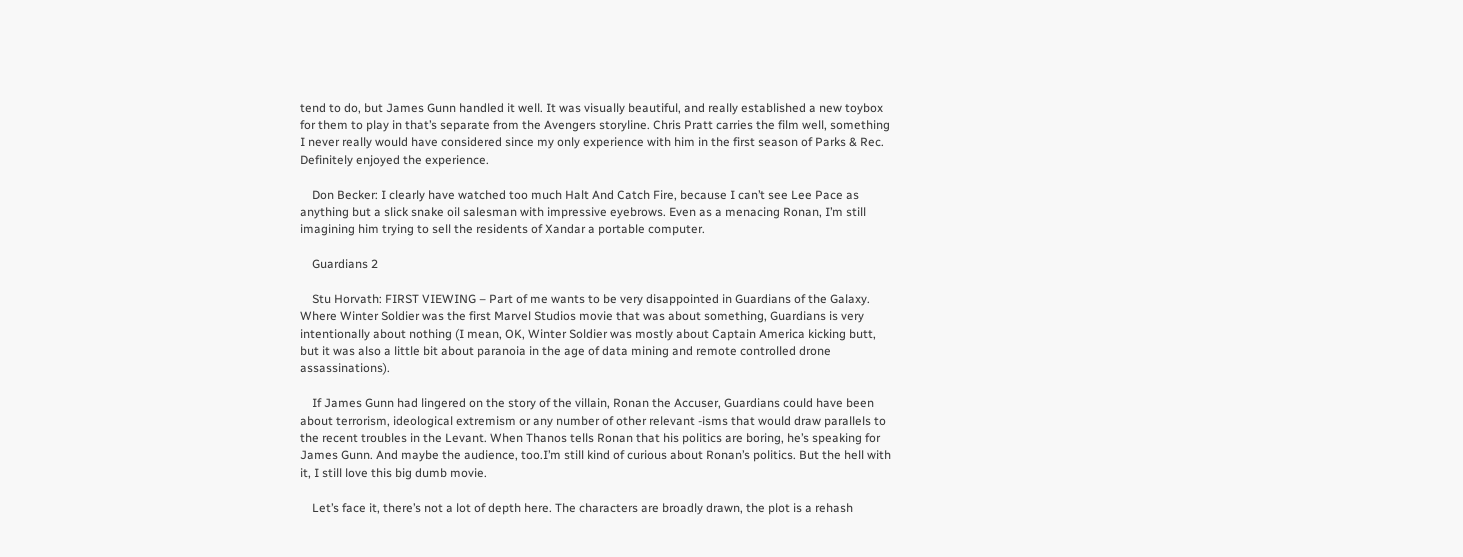tend to do, but James Gunn handled it well. It was visually beautiful, and really established a new toybox for them to play in that’s separate from the Avengers storyline. Chris Pratt carries the film well, something I never really would have considered since my only experience with him in the first season of Parks & Rec. Definitely enjoyed the experience.

    Don Becker: I clearly have watched too much Halt And Catch Fire, because I can’t see Lee Pace as anything but a slick snake oil salesman with impressive eyebrows. Even as a menacing Ronan, I’m still imagining him trying to sell the residents of Xandar a portable computer.

    Guardians 2

    Stu Horvath: FIRST VIEWING – Part of me wants to be very disappointed in Guardians of the Galaxy. Where Winter Soldier was the first Marvel Studios movie that was about something, Guardians is very intentionally about nothing (I mean, OK, Winter Soldier was mostly about Captain America kicking butt, but it was also a little bit about paranoia in the age of data mining and remote controlled drone assassinations).

    If James Gunn had lingered on the story of the villain, Ronan the Accuser, Guardians could have been about terrorism, ideological extremism or any number of other relevant -isms that would draw parallels to the recent troubles in the Levant. When Thanos tells Ronan that his politics are boring, he’s speaking for James Gunn. And maybe the audience, too.I’m still kind of curious about Ronan’s politics. But the hell with it, I still love this big dumb movie.

    Let’s face it, there’s not a lot of depth here. The characters are broadly drawn, the plot is a rehash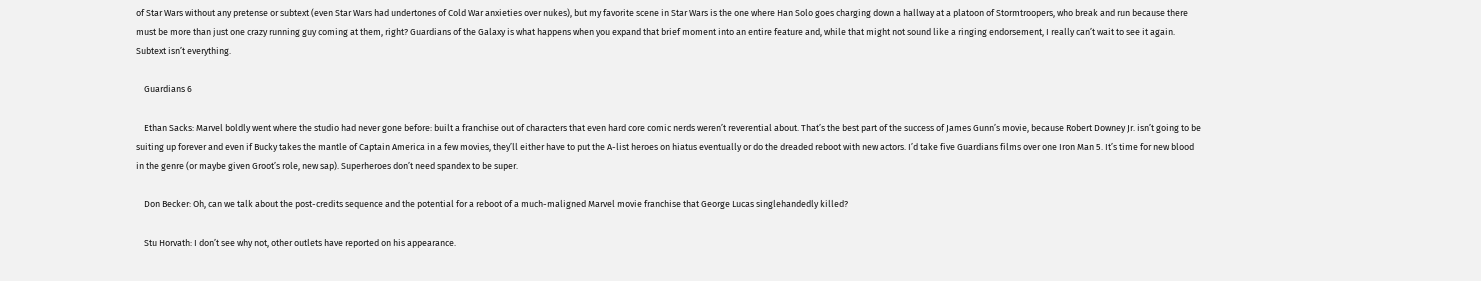of Star Wars without any pretense or subtext (even Star Wars had undertones of Cold War anxieties over nukes), but my favorite scene in Star Wars is the one where Han Solo goes charging down a hallway at a platoon of Stormtroopers, who break and run because there must be more than just one crazy running guy coming at them, right? Guardians of the Galaxy is what happens when you expand that brief moment into an entire feature and, while that might not sound like a ringing endorsement, I really can’t wait to see it again. Subtext isn’t everything.

    Guardians 6

    Ethan Sacks: Marvel boldly went where the studio had never gone before: built a franchise out of characters that even hard core comic nerds weren’t reverential about. That’s the best part of the success of James Gunn’s movie, because Robert Downey Jr. isn’t going to be suiting up forever and even if Bucky takes the mantle of Captain America in a few movies, they’ll either have to put the A-list heroes on hiatus eventually or do the dreaded reboot with new actors. I’d take five Guardians films over one Iron Man 5. It’s time for new blood in the genre (or maybe given Groot’s role, new sap). Superheroes don’t need spandex to be super.

    Don Becker: Oh, can we talk about the post-credits sequence and the potential for a reboot of a much-maligned Marvel movie franchise that George Lucas singlehandedly killed?

    Stu Horvath: I don’t see why not, other outlets have reported on his appearance.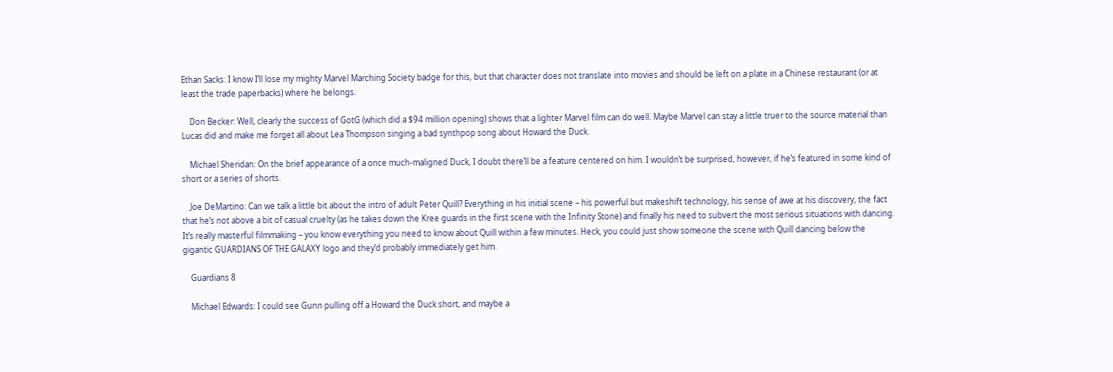Ethan Sacks: I know I’ll lose my mighty Marvel Marching Society badge for this, but that character does not translate into movies and should be left on a plate in a Chinese restaurant (or at least the trade paperbacks) where he belongs.

    Don Becker: Well, clearly the success of GotG (which did a $94 million opening) shows that a lighter Marvel film can do well. Maybe Marvel can stay a little truer to the source material than Lucas did and make me forget all about Lea Thompson singing a bad synthpop song about Howard the Duck.

    Michael Sheridan: On the brief appearance of a once much-maligned Duck, I doubt there’ll be a feature centered on him. I wouldn’t be surprised, however, if he’s featured in some kind of short or a series of shorts.

    Joe DeMartino: Can we talk a little bit about the intro of adult Peter Quill? Everything in his initial scene – his powerful but makeshift technology, his sense of awe at his discovery, the fact that he’s not above a bit of casual cruelty (as he takes down the Kree guards in the first scene with the Infinity Stone) and finally his need to subvert the most serious situations with dancing. It’s really masterful filmmaking – you know everything you need to know about Quill within a few minutes. Heck, you could just show someone the scene with Quill dancing below the gigantic GUARDIANS OF THE GALAXY logo and they’d probably immediately get him.

    Guardians 8

    Michael Edwards: I could see Gunn pulling off a Howard the Duck short, and maybe a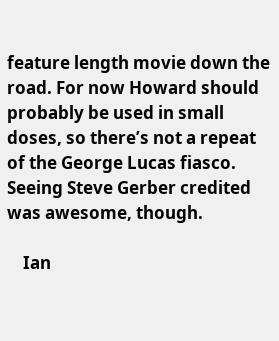feature length movie down the road. For now Howard should probably be used in small doses, so there’s not a repeat of the George Lucas fiasco. Seeing Steve Gerber credited was awesome, though.

    Ian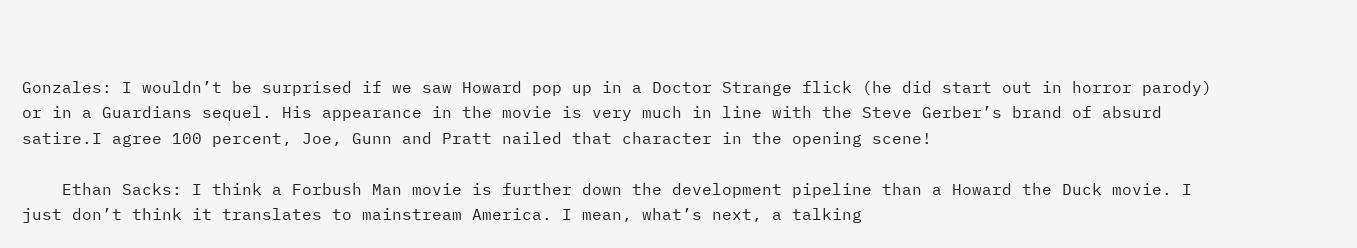Gonzales: I wouldn’t be surprised if we saw Howard pop up in a Doctor Strange flick (he did start out in horror parody) or in a Guardians sequel. His appearance in the movie is very much in line with the Steve Gerber’s brand of absurd satire.I agree 100 percent, Joe, Gunn and Pratt nailed that character in the opening scene!

    Ethan Sacks: I think a Forbush Man movie is further down the development pipeline than a Howard the Duck movie. I just don’t think it translates to mainstream America. I mean, what’s next, a talking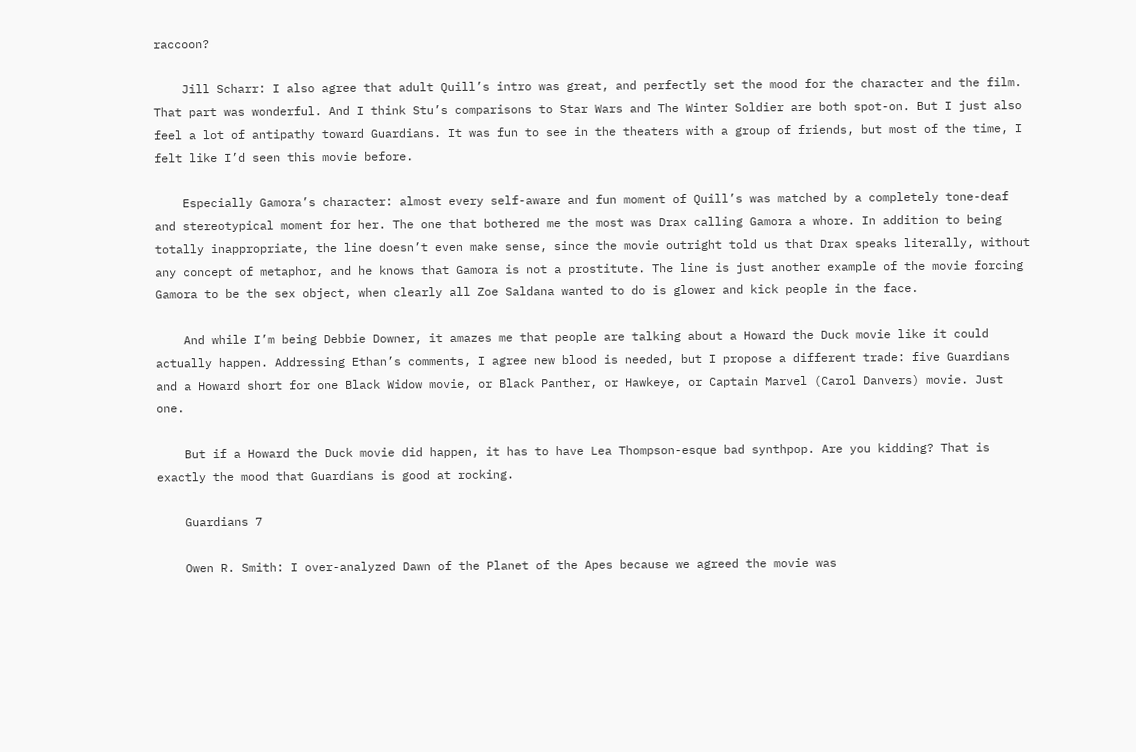raccoon?

    Jill Scharr: I also agree that adult Quill’s intro was great, and perfectly set the mood for the character and the film. That part was wonderful. And I think Stu’s comparisons to Star Wars and The Winter Soldier are both spot-on. But I just also feel a lot of antipathy toward Guardians. It was fun to see in the theaters with a group of friends, but most of the time, I felt like I’d seen this movie before.

    Especially Gamora’s character: almost every self-aware and fun moment of Quill’s was matched by a completely tone-deaf and stereotypical moment for her. The one that bothered me the most was Drax calling Gamora a whore. In addition to being totally inappropriate, the line doesn’t even make sense, since the movie outright told us that Drax speaks literally, without any concept of metaphor, and he knows that Gamora is not a prostitute. The line is just another example of the movie forcing Gamora to be the sex object, when clearly all Zoe Saldana wanted to do is glower and kick people in the face.

    And while I’m being Debbie Downer, it amazes me that people are talking about a Howard the Duck movie like it could actually happen. Addressing Ethan’s comments, I agree new blood is needed, but I propose a different trade: five Guardians and a Howard short for one Black Widow movie, or Black Panther, or Hawkeye, or Captain Marvel (Carol Danvers) movie. Just one.

    But if a Howard the Duck movie did happen, it has to have Lea Thompson-esque bad synthpop. Are you kidding? That is exactly the mood that Guardians is good at rocking.

    Guardians 7

    Owen R. Smith: I over-analyzed Dawn of the Planet of the Apes because we agreed the movie was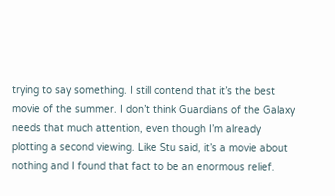trying to say something. I still contend that it’s the best movie of the summer. I don’t think Guardians of the Galaxy needs that much attention, even though I’m already plotting a second viewing. Like Stu said, it’s a movie about nothing and I found that fact to be an enormous relief.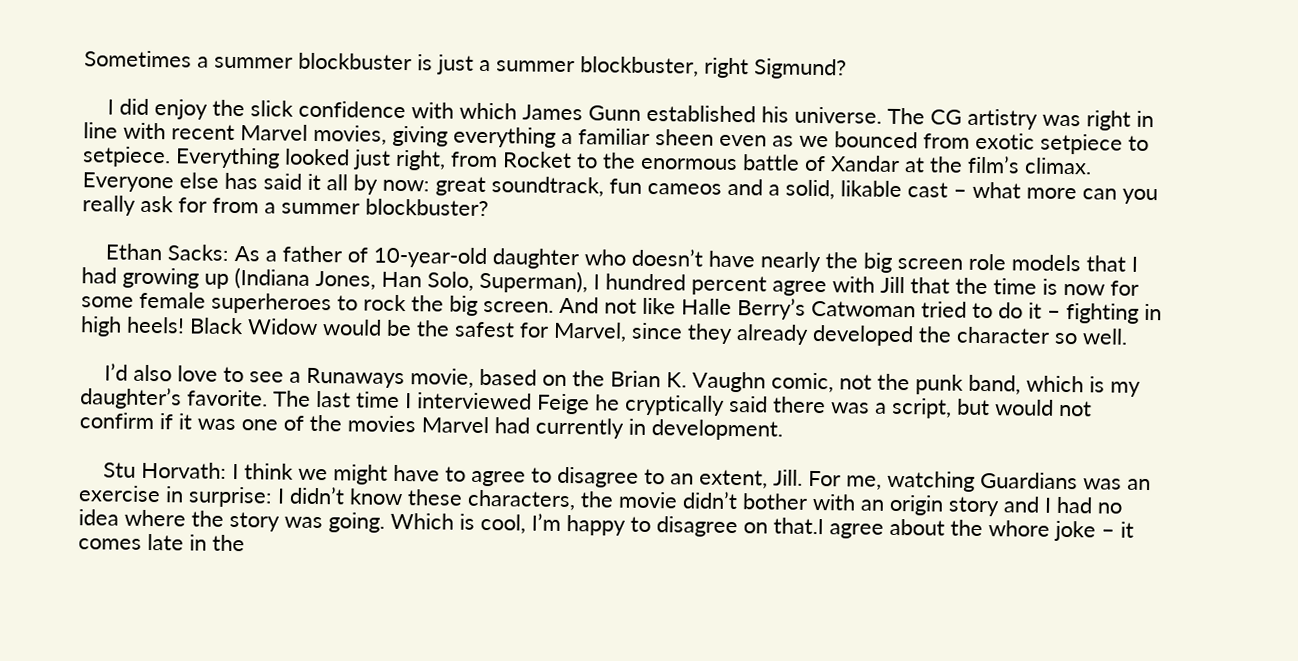Sometimes a summer blockbuster is just a summer blockbuster, right Sigmund?

    I did enjoy the slick confidence with which James Gunn established his universe. The CG artistry was right in line with recent Marvel movies, giving everything a familiar sheen even as we bounced from exotic setpiece to setpiece. Everything looked just right, from Rocket to the enormous battle of Xandar at the film’s climax. Everyone else has said it all by now: great soundtrack, fun cameos and a solid, likable cast – what more can you really ask for from a summer blockbuster?

    Ethan Sacks: As a father of 10-year-old daughter who doesn’t have nearly the big screen role models that I had growing up (Indiana Jones, Han Solo, Superman), I hundred percent agree with Jill that the time is now for some female superheroes to rock the big screen. And not like Halle Berry’s Catwoman tried to do it – fighting in high heels! Black Widow would be the safest for Marvel, since they already developed the character so well.

    I’d also love to see a Runaways movie, based on the Brian K. Vaughn comic, not the punk band, which is my daughter’s favorite. The last time I interviewed Feige he cryptically said there was a script, but would not confirm if it was one of the movies Marvel had currently in development.

    Stu Horvath: I think we might have to agree to disagree to an extent, Jill. For me, watching Guardians was an exercise in surprise: I didn’t know these characters, the movie didn’t bother with an origin story and I had no idea where the story was going. Which is cool, I’m happy to disagree on that.I agree about the whore joke – it comes late in the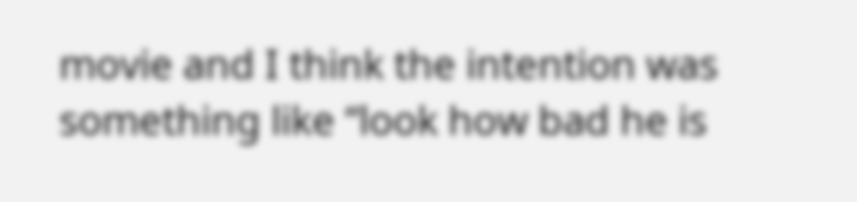movie and I think the intention was something like “look how bad he is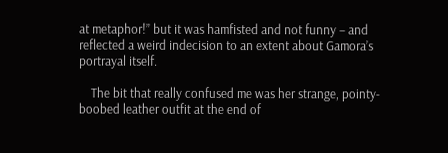at metaphor!” but it was hamfisted and not funny – and reflected a weird indecision to an extent about Gamora’s portrayal itself.

    The bit that really confused me was her strange, pointy-boobed leather outfit at the end of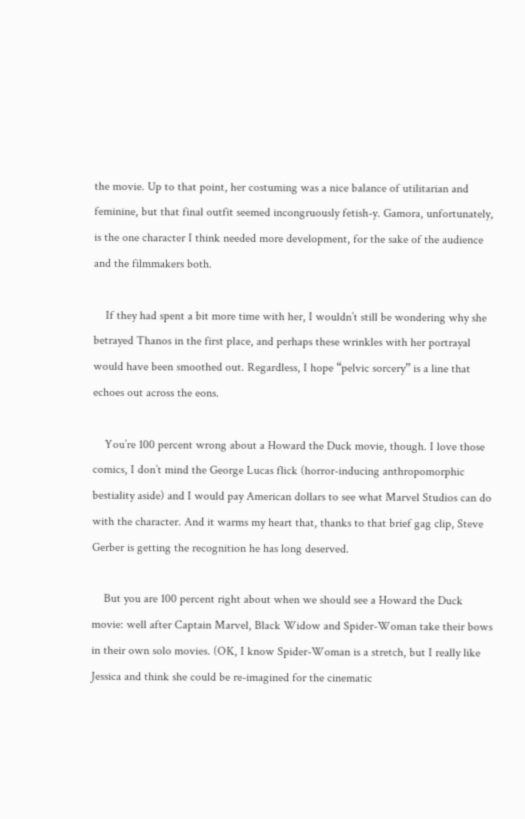the movie. Up to that point, her costuming was a nice balance of utilitarian and feminine, but that final outfit seemed incongruously fetish-y. Gamora, unfortunately, is the one character I think needed more development, for the sake of the audience and the filmmakers both.

    If they had spent a bit more time with her, I wouldn’t still be wondering why she betrayed Thanos in the first place, and perhaps these wrinkles with her portrayal would have been smoothed out. Regardless, I hope “pelvic sorcery” is a line that echoes out across the eons.

    You’re 100 percent wrong about a Howard the Duck movie, though. I love those comics, I don’t mind the George Lucas flick (horror-inducing anthropomorphic bestiality aside) and I would pay American dollars to see what Marvel Studios can do with the character. And it warms my heart that, thanks to that brief gag clip, Steve Gerber is getting the recognition he has long deserved.

    But you are 100 percent right about when we should see a Howard the Duck movie: well after Captain Marvel, Black Widow and Spider-Woman take their bows in their own solo movies. (OK, I know Spider-Woman is a stretch, but I really like Jessica and think she could be re-imagined for the cinematic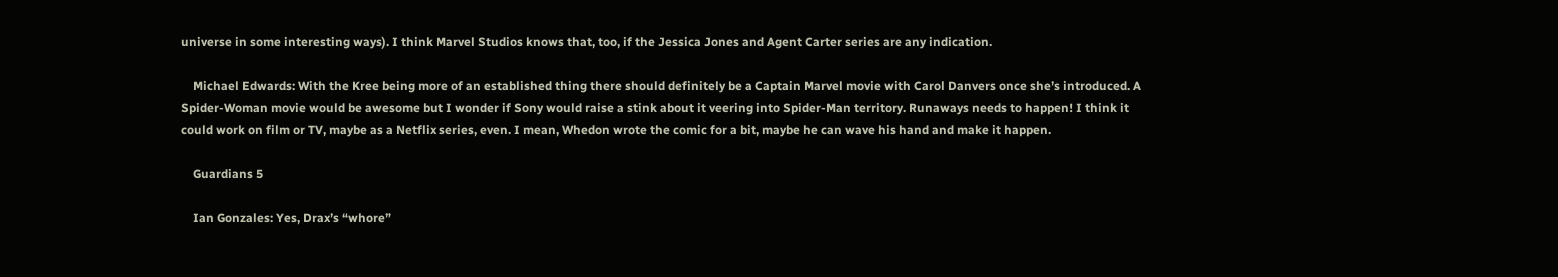universe in some interesting ways). I think Marvel Studios knows that, too, if the Jessica Jones and Agent Carter series are any indication.

    Michael Edwards: With the Kree being more of an established thing there should definitely be a Captain Marvel movie with Carol Danvers once she’s introduced. A Spider-Woman movie would be awesome but I wonder if Sony would raise a stink about it veering into Spider-Man territory. Runaways needs to happen! I think it could work on film or TV, maybe as a Netflix series, even. I mean, Whedon wrote the comic for a bit, maybe he can wave his hand and make it happen.

    Guardians 5

    Ian Gonzales: Yes, Drax’s “whore”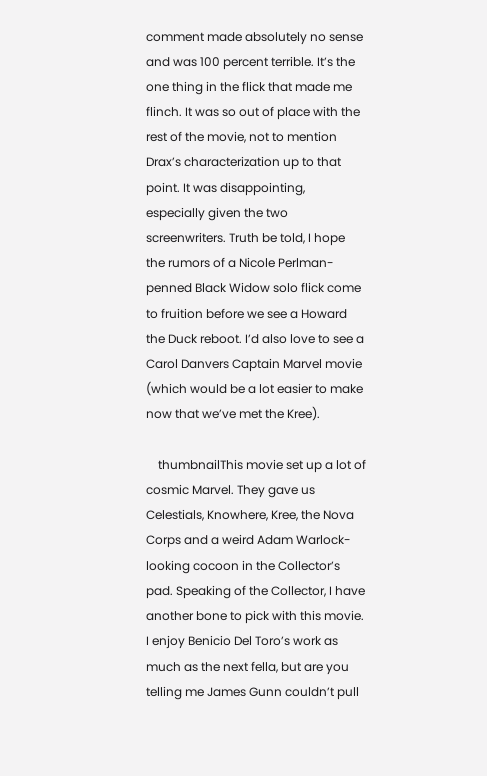comment made absolutely no sense and was 100 percent terrible. It’s the one thing in the flick that made me flinch. It was so out of place with the rest of the movie, not to mention Drax’s characterization up to that point. It was disappointing, especially given the two screenwriters. Truth be told, I hope the rumors of a Nicole Perlman-penned Black Widow solo flick come to fruition before we see a Howard the Duck reboot. I’d also love to see a Carol Danvers Captain Marvel movie (which would be a lot easier to make now that we’ve met the Kree).

    thumbnailThis movie set up a lot of cosmic Marvel. They gave us Celestials, Knowhere, Kree, the Nova Corps and a weird Adam Warlock-looking cocoon in the Collector’s pad. Speaking of the Collector, I have another bone to pick with this movie.  I enjoy Benicio Del Toro’s work as much as the next fella, but are you telling me James Gunn couldn’t pull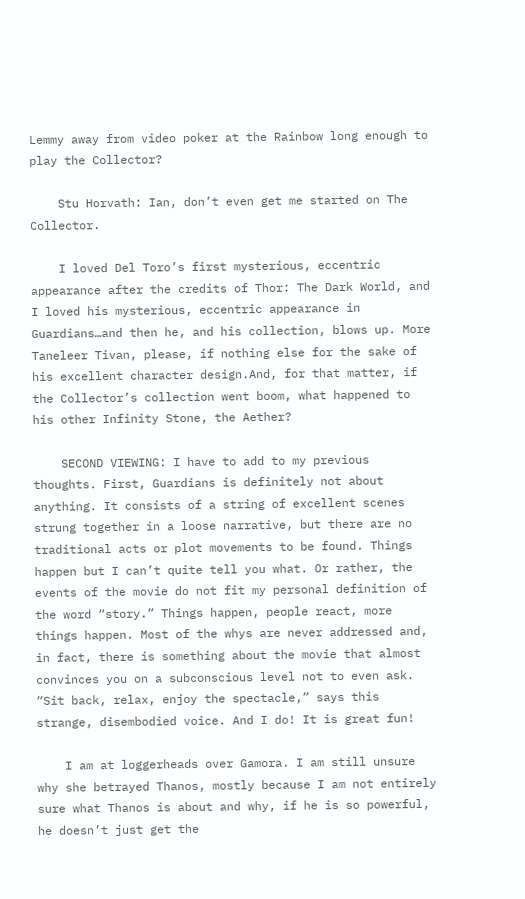Lemmy away from video poker at the Rainbow long enough to play the Collector?

    Stu Horvath: Ian, don’t even get me started on The Collector.

    I loved Del Toro’s first mysterious, eccentric appearance after the credits of Thor: The Dark World, and I loved his mysterious, eccentric appearance in Guardians…and then he, and his collection, blows up. More Taneleer Tivan, please, if nothing else for the sake of his excellent character design.And, for that matter, if the Collector’s collection went boom, what happened to his other Infinity Stone, the Aether?

    SECOND VIEWING: I have to add to my previous thoughts. First, Guardians is definitely not about anything. It consists of a string of excellent scenes strung together in a loose narrative, but there are no traditional acts or plot movements to be found. Things happen but I can’t quite tell you what. Or rather, the events of the movie do not fit my personal definition of the word “story.” Things happen, people react, more things happen. Most of the whys are never addressed and, in fact, there is something about the movie that almost convinces you on a subconscious level not to even ask. “Sit back, relax, enjoy the spectacle,” says this strange, disembodied voice. And I do! It is great fun!

    I am at loggerheads over Gamora. I am still unsure why she betrayed Thanos, mostly because I am not entirely sure what Thanos is about and why, if he is so powerful, he doesn’t just get the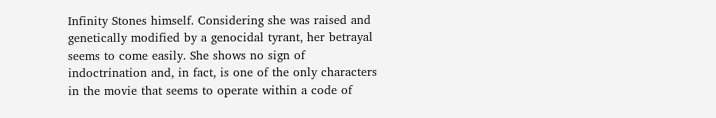Infinity Stones himself. Considering she was raised and genetically modified by a genocidal tyrant, her betrayal seems to come easily. She shows no sign of indoctrination and, in fact, is one of the only characters in the movie that seems to operate within a code of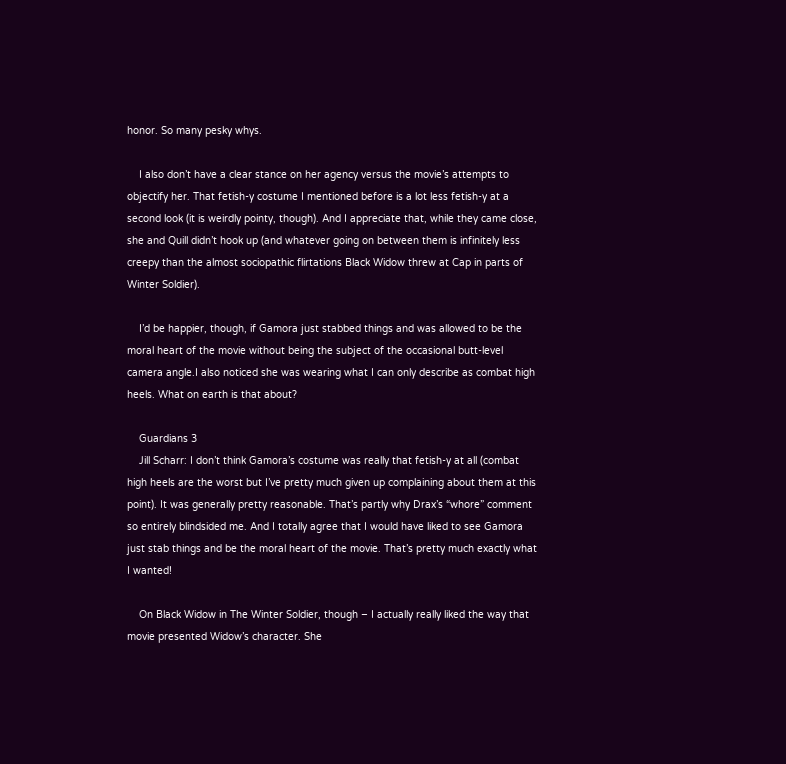honor. So many pesky whys.

    I also don’t have a clear stance on her agency versus the movie’s attempts to objectify her. That fetish-y costume I mentioned before is a lot less fetish-y at a second look (it is weirdly pointy, though). And I appreciate that, while they came close, she and Quill didn’t hook up (and whatever going on between them is infinitely less creepy than the almost sociopathic flirtations Black Widow threw at Cap in parts of Winter Soldier).

    I’d be happier, though, if Gamora just stabbed things and was allowed to be the moral heart of the movie without being the subject of the occasional butt-level camera angle.I also noticed she was wearing what I can only describe as combat high heels. What on earth is that about?

    Guardians 3
    Jill Scharr: I don’t think Gamora’s costume was really that fetish-y at all (combat high heels are the worst but I’ve pretty much given up complaining about them at this point). It was generally pretty reasonable. That’s partly why Drax’s “whore” comment so entirely blindsided me. And I totally agree that I would have liked to see Gamora just stab things and be the moral heart of the movie. That’s pretty much exactly what I wanted!

    On Black Widow in The Winter Soldier, though – I actually really liked the way that movie presented Widow’s character. She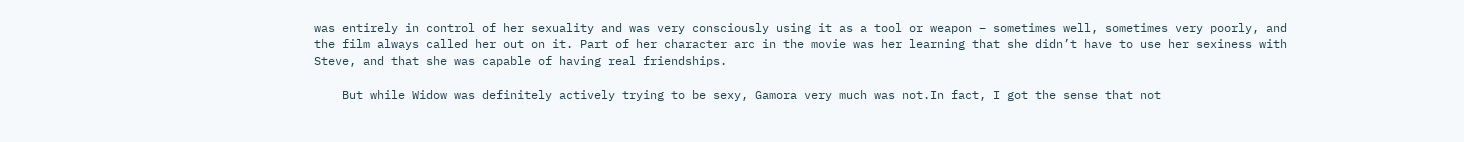was entirely in control of her sexuality and was very consciously using it as a tool or weapon – sometimes well, sometimes very poorly, and the film always called her out on it. Part of her character arc in the movie was her learning that she didn’t have to use her sexiness with Steve, and that she was capable of having real friendships.

    But while Widow was definitely actively trying to be sexy, Gamora very much was not.In fact, I got the sense that not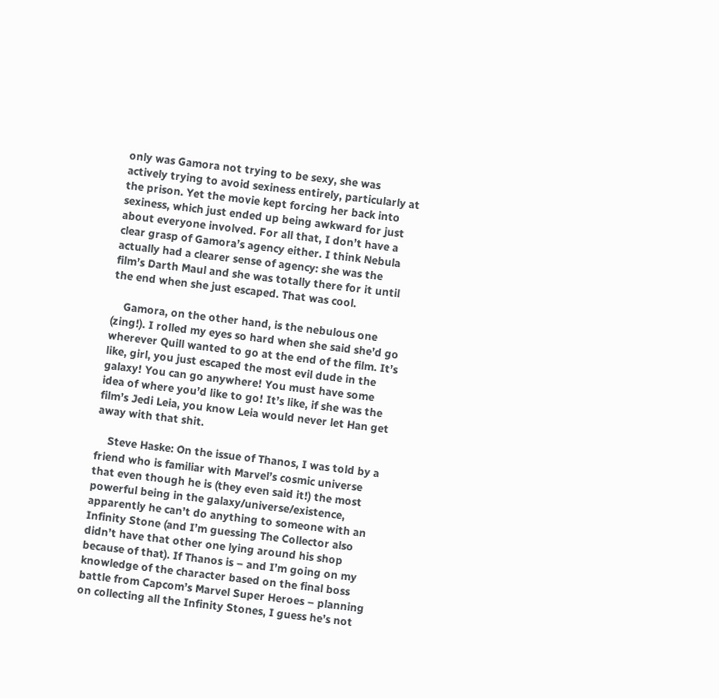only was Gamora not trying to be sexy, she was actively trying to avoid sexiness entirely, particularly at the prison. Yet the movie kept forcing her back into sexiness, which just ended up being awkward for just about everyone involved. For all that, I don’t have a clear grasp of Gamora’s agency either. I think Nebula actually had a clearer sense of agency: she was the film’s Darth Maul and she was totally there for it until the end when she just escaped. That was cool.

    Gamora, on the other hand, is the nebulous one (zing!). I rolled my eyes so hard when she said she’d go wherever Quill wanted to go at the end of the film. It’s like, girl, you just escaped the most evil dude in the galaxy! You can go anywhere! You must have some idea of where you’d like to go! It’s like, if she was the film’s Jedi Leia, you know Leia would never let Han get away with that shit.

    Steve Haske: On the issue of Thanos, I was told by a friend who is familiar with Marvel’s cosmic universe that even though he is (they even said it!) the most powerful being in the galaxy/universe/existence, apparently he can’t do anything to someone with an Infinity Stone (and I’m guessing The Collector also didn’t have that other one lying around his shop because of that). If Thanos is – and I’m going on my knowledge of the character based on the final boss battle from Capcom’s Marvel Super Heroes – planning on collecting all the Infinity Stones, I guess he’s not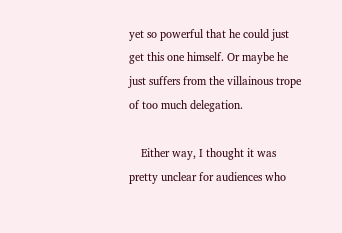yet so powerful that he could just get this one himself. Or maybe he just suffers from the villainous trope of too much delegation.

    Either way, I thought it was pretty unclear for audiences who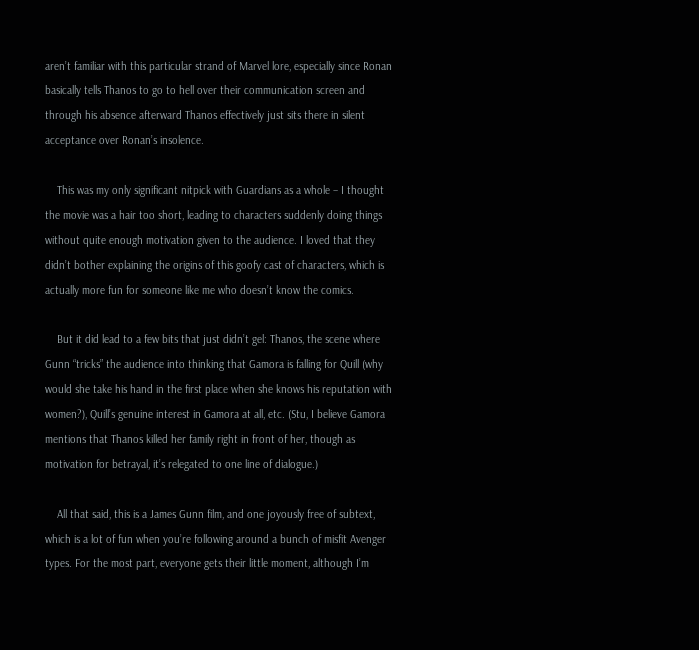aren’t familiar with this particular strand of Marvel lore, especially since Ronan basically tells Thanos to go to hell over their communication screen and through his absence afterward Thanos effectively just sits there in silent acceptance over Ronan’s insolence.

    This was my only significant nitpick with Guardians as a whole – I thought the movie was a hair too short, leading to characters suddenly doing things without quite enough motivation given to the audience. I loved that they didn’t bother explaining the origins of this goofy cast of characters, which is actually more fun for someone like me who doesn’t know the comics.

    But it did lead to a few bits that just didn’t gel: Thanos, the scene where Gunn “tricks” the audience into thinking that Gamora is falling for Quill (why would she take his hand in the first place when she knows his reputation with women?), Quill’s genuine interest in Gamora at all, etc. (Stu, I believe Gamora mentions that Thanos killed her family right in front of her, though as motivation for betrayal, it’s relegated to one line of dialogue.)

    All that said, this is a James Gunn film, and one joyously free of subtext, which is a lot of fun when you’re following around a bunch of misfit Avenger types. For the most part, everyone gets their little moment, although I’m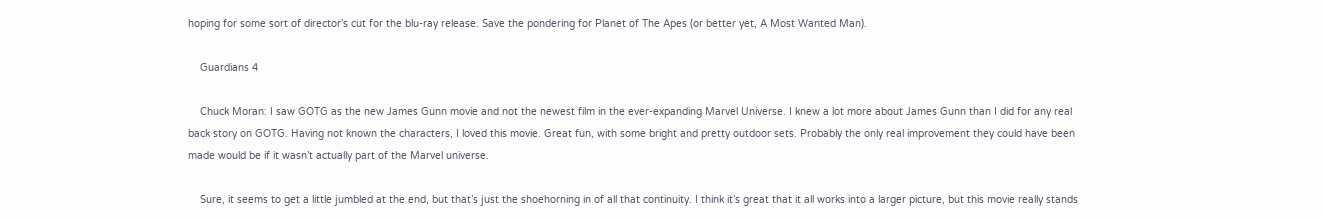hoping for some sort of director’s cut for the blu-ray release. Save the pondering for Planet of The Apes (or better yet, A Most Wanted Man).

    Guardians 4

    Chuck Moran: I saw GOTG as the new James Gunn movie and not the newest film in the ever-expanding Marvel Universe. I knew a lot more about James Gunn than I did for any real back story on GOTG. Having not known the characters, I loved this movie. Great fun, with some bright and pretty outdoor sets. Probably the only real improvement they could have been made would be if it wasn’t actually part of the Marvel universe.

    Sure, it seems to get a little jumbled at the end, but that’s just the shoehorning in of all that continuity. I think it’s great that it all works into a larger picture, but this movie really stands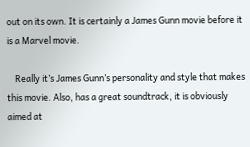out on its own. It is certainly a James Gunn movie before it is a Marvel movie.

    Really it’s James Gunn’s personality and style that makes this movie. Also, has a great soundtrack, it is obviously aimed at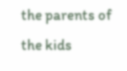the parents of the kids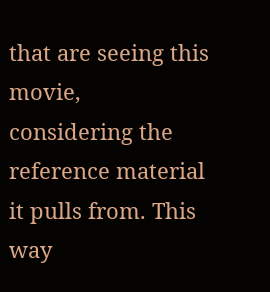that are seeing this movie, considering the reference material it pulls from. This way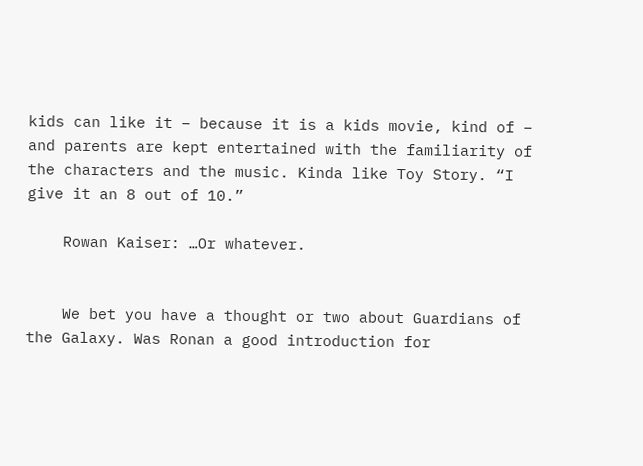kids can like it – because it is a kids movie, kind of – and parents are kept entertained with the familiarity of the characters and the music. Kinda like Toy Story. “I give it an 8 out of 10.”

    Rowan Kaiser: …Or whatever.


    We bet you have a thought or two about Guardians of the Galaxy. Was Ronan a good introduction for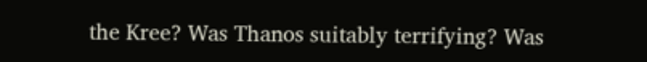the Kree? Was Thanos suitably terrifying? Was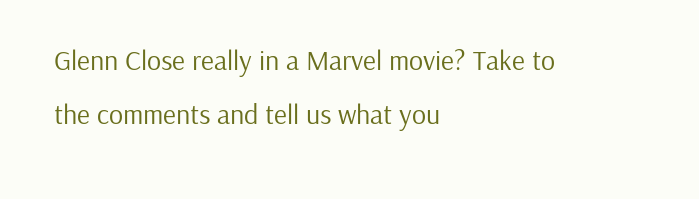Glenn Close really in a Marvel movie? Take to the comments and tell us what you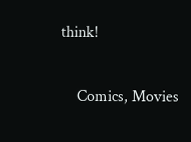think!

    Comics, Movies